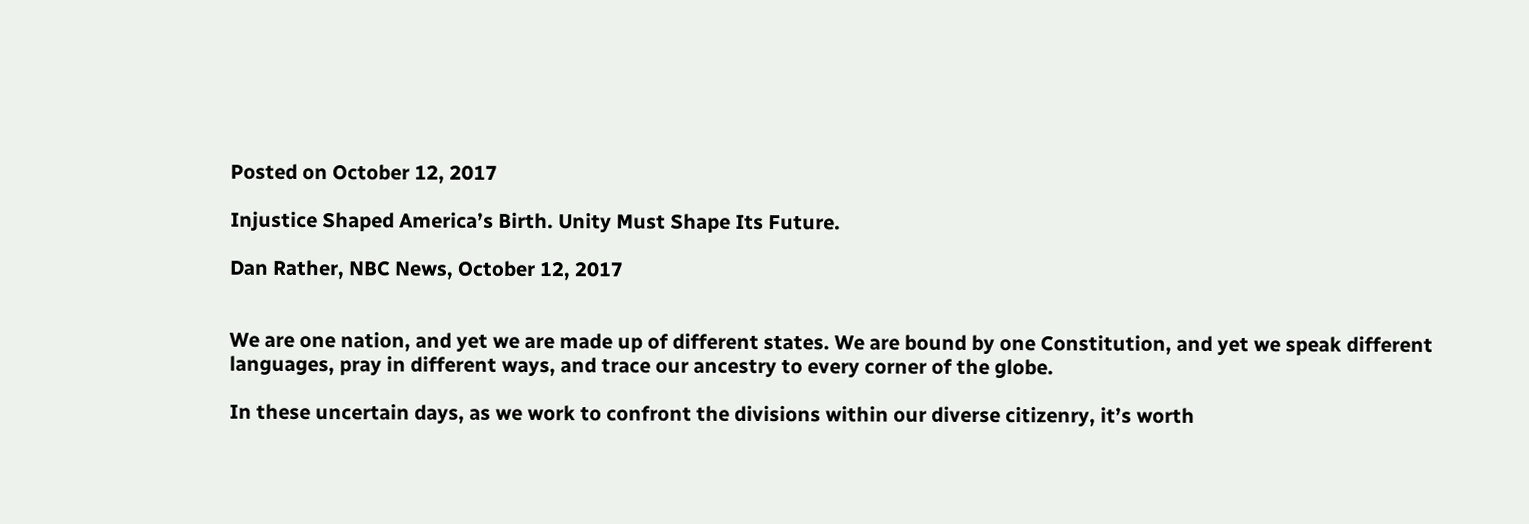Posted on October 12, 2017

Injustice Shaped America’s Birth. Unity Must Shape Its Future.

Dan Rather, NBC News, October 12, 2017


We are one nation, and yet we are made up of different states. We are bound by one Constitution, and yet we speak different languages, pray in different ways, and trace our ancestry to every corner of the globe.

In these uncertain days, as we work to confront the divisions within our diverse citizenry, it’s worth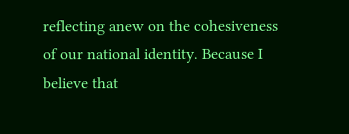reflecting anew on the cohesiveness of our national identity. Because I believe that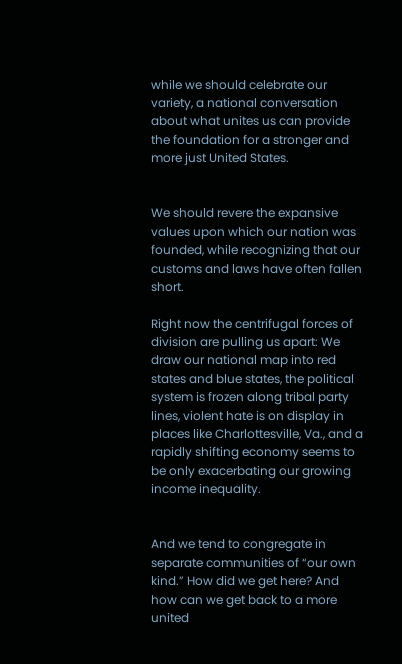while we should celebrate our variety, a national conversation about what unites us can provide the foundation for a stronger and more just United States.


We should revere the expansive values upon which our nation was founded, while recognizing that our customs and laws have often fallen short.

Right now the centrifugal forces of division are pulling us apart: We draw our national map into red states and blue states, the political system is frozen along tribal party lines, violent hate is on display in places like Charlottesville, Va., and a rapidly shifting economy seems to be only exacerbating our growing income inequality.


And we tend to congregate in separate communities of “our own kind.” How did we get here? And how can we get back to a more united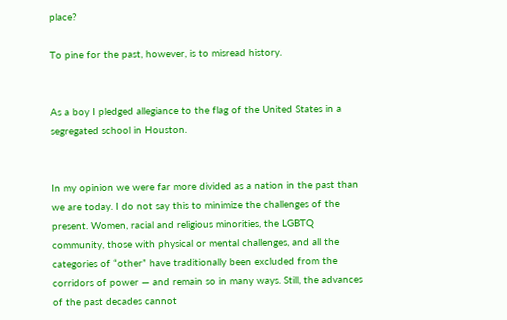place?

To pine for the past, however, is to misread history.


As a boy I pledged allegiance to the flag of the United States in a segregated school in Houston.


In my opinion we were far more divided as a nation in the past than we are today. I do not say this to minimize the challenges of the present. Women, racial and religious minorities, the LGBTQ community, those with physical or mental challenges, and all the categories of “other” have traditionally been excluded from the corridors of power — and remain so in many ways. Still, the advances of the past decades cannot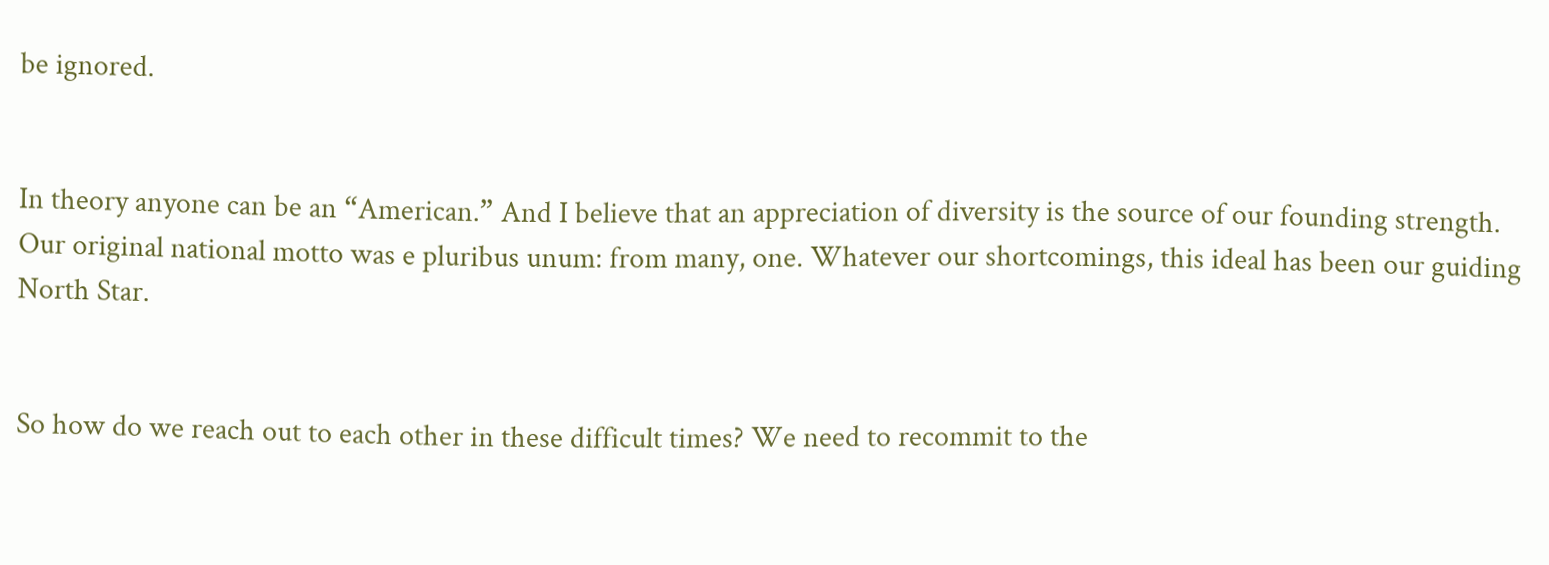be ignored.


In theory anyone can be an “American.” And I believe that an appreciation of diversity is the source of our founding strength. Our original national motto was e pluribus unum: from many, one. Whatever our shortcomings, this ideal has been our guiding North Star.


So how do we reach out to each other in these difficult times? We need to recommit to the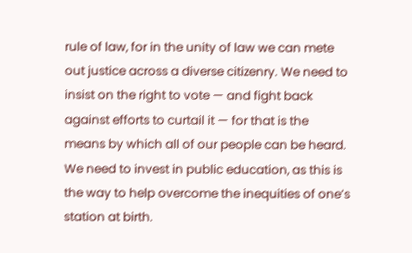rule of law, for in the unity of law we can mete out justice across a diverse citizenry. We need to insist on the right to vote — and fight back against efforts to curtail it — for that is the means by which all of our people can be heard. We need to invest in public education, as this is the way to help overcome the inequities of one’s station at birth.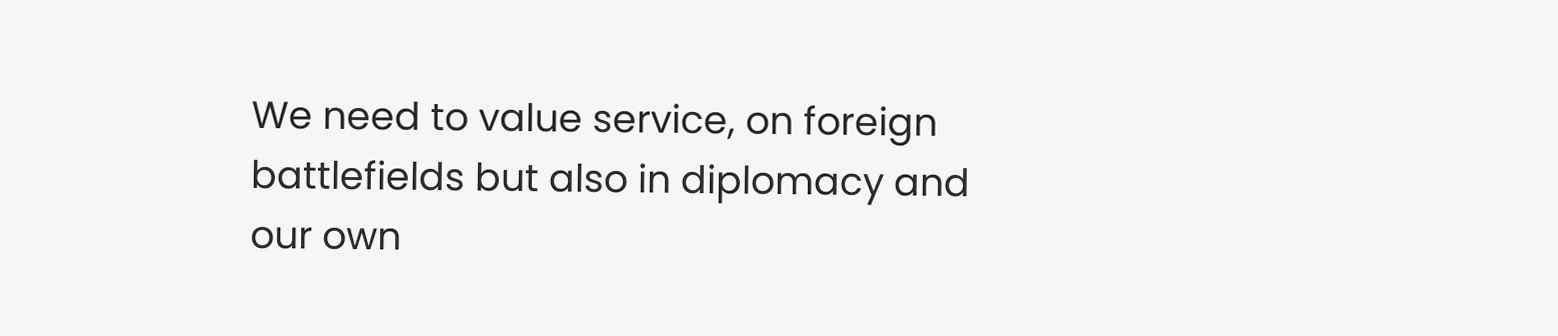We need to value service, on foreign battlefields but also in diplomacy and our own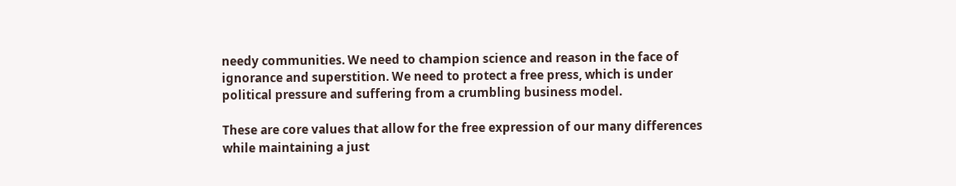needy communities. We need to champion science and reason in the face of ignorance and superstition. We need to protect a free press, which is under political pressure and suffering from a crumbling business model.

These are core values that allow for the free expression of our many differences while maintaining a just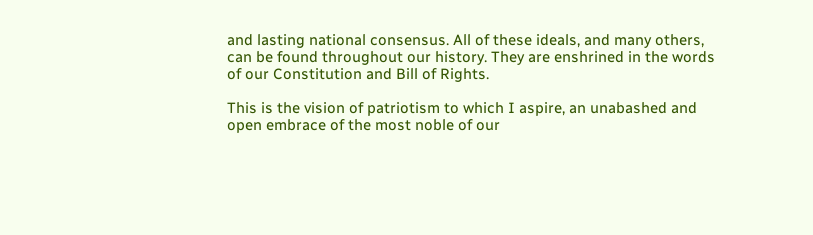and lasting national consensus. All of these ideals, and many others, can be found throughout our history. They are enshrined in the words of our Constitution and Bill of Rights.

This is the vision of patriotism to which I aspire, an unabashed and open embrace of the most noble of our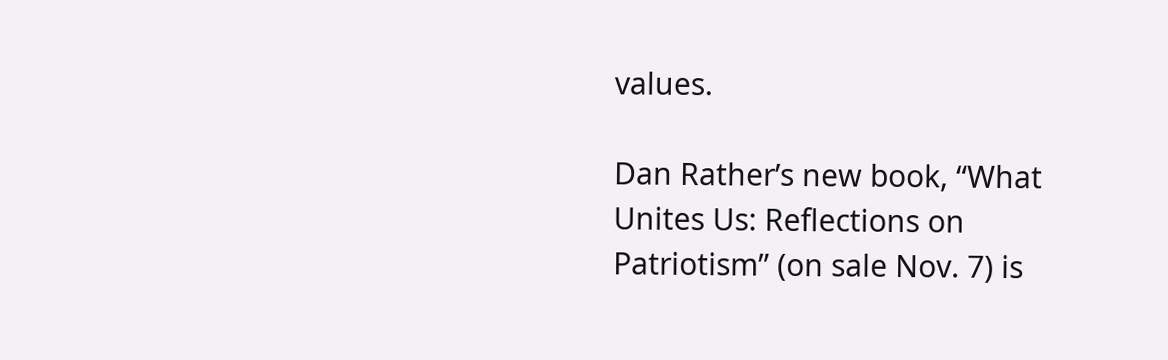values.

Dan Rather’s new book, “What Unites Us: Reflections on Patriotism” (on sale Nov. 7) is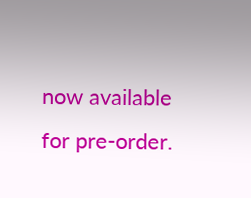now available for pre-order.